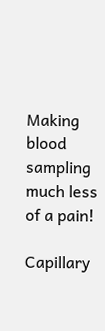Making blood sampling much less of a pain!

Capillary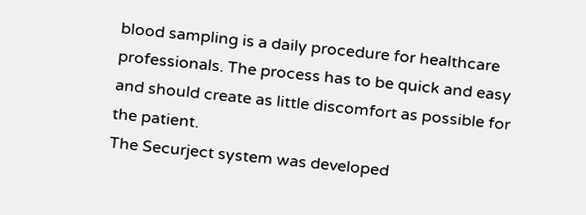blood sampling is a daily procedure for healthcare professionals. The process has to be quick and easy and should create as little discomfort as possible for the patient.
The Securject system was developed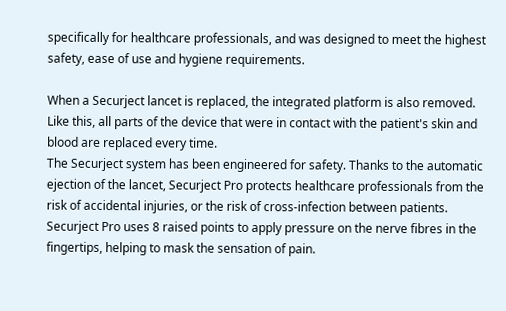specifically for healthcare professionals, and was designed to meet the highest safety, ease of use and hygiene requirements.

When a Securject lancet is replaced, the integrated platform is also removed. Like this, all parts of the device that were in contact with the patient's skin and blood are replaced every time.
The Securject system has been engineered for safety. Thanks to the automatic ejection of the lancet, Securject Pro protects healthcare professionals from the risk of accidental injuries, or the risk of cross-infection between patients.
Securject Pro uses 8 raised points to apply pressure on the nerve fibres in the fingertips, helping to mask the sensation of pain.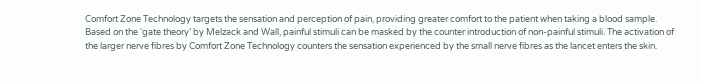Comfort Zone Technology targets the sensation and perception of pain, providing greater comfort to the patient when taking a blood sample.
Based on the ‘gate theory’ by Melzack and Wall, painful stimuli can be masked by the counter introduction of non-painful stimuli. The activation of the larger nerve fibres by Comfort Zone Technology counters the sensation experienced by the small nerve fibres as the lancet enters the skin.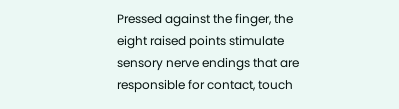Pressed against the finger, the eight raised points stimulate sensory nerve endings that are responsible for contact, touch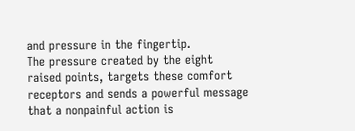and pressure in the fingertip.
The pressure created by the eight raised points, targets these comfort receptors and sends a powerful message that a nonpainful action is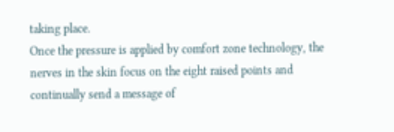taking place.
Once the pressure is applied by comfort zone technology, the nerves in the skin focus on the eight raised points and continually send a message of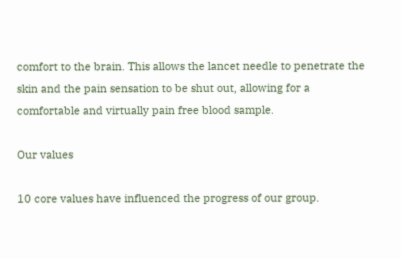comfort to the brain. This allows the lancet needle to penetrate the skin and the pain sensation to be shut out, allowing for a comfortable and virtually pain free blood sample.

Our values

10 core values have influenced the progress of our group.